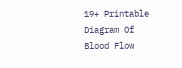19+ Printable Diagram Of Blood Flow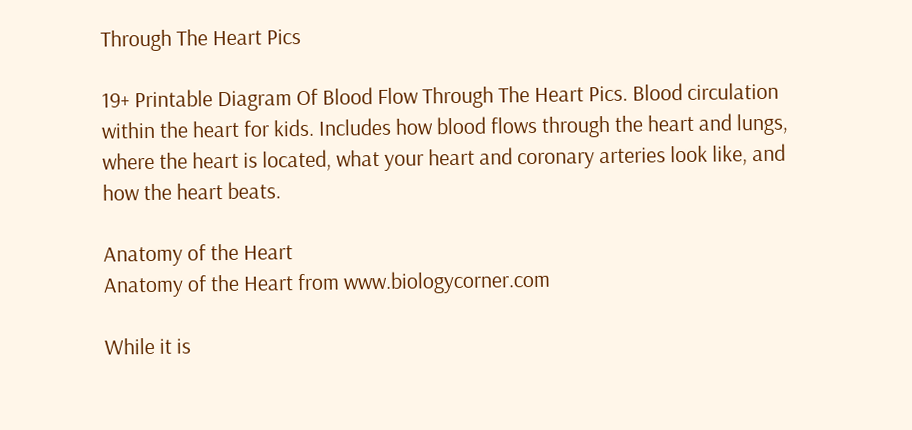Through The Heart Pics

19+ Printable Diagram Of Blood Flow Through The Heart Pics. Blood circulation within the heart for kids. Includes how blood flows through the heart and lungs, where the heart is located, what your heart and coronary arteries look like, and how the heart beats.

Anatomy of the Heart
Anatomy of the Heart from www.biologycorner.com

While it is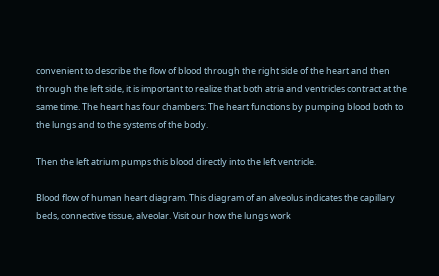convenient to describe the flow of blood through the right side of the heart and then through the left side, it is important to realize that both atria and ventricles contract at the same time. The heart has four chambers: The heart functions by pumping blood both to the lungs and to the systems of the body.

Then the left atrium pumps this blood directly into the left ventricle.

Blood flow of human heart diagram. This diagram of an alveolus indicates the capillary beds, connective tissue, alveolar. Visit our how the lungs work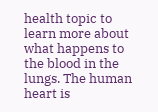health topic to learn more about what happens to the blood in the lungs. The human heart is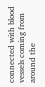connected with blood vessels coming from around the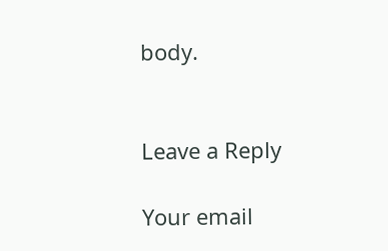body.


Leave a Reply

Your email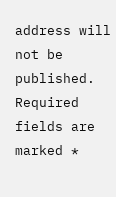address will not be published. Required fields are marked *